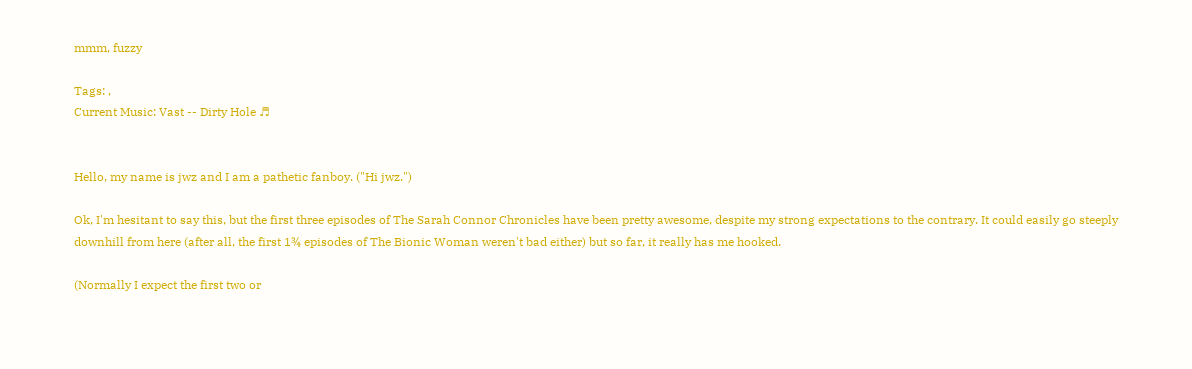mmm, fuzzy

Tags: ,
Current Music: Vast -- Dirty Hole ♬


Hello, my name is jwz and I am a pathetic fanboy. ("Hi jwz.")

Ok, I'm hesitant to say this, but the first three episodes of The Sarah Connor Chronicles have been pretty awesome, despite my strong expectations to the contrary. It could easily go steeply downhill from here (after all, the first 1¾ episodes of The Bionic Woman weren't bad either) but so far, it really has me hooked.

(Normally I expect the first two or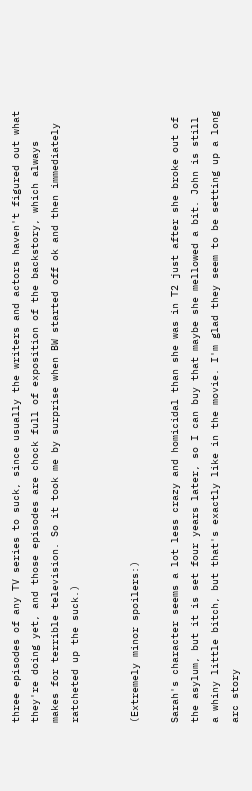three episodes of any TV series to suck, since usually the writers and actors haven't figured out what they're doing yet, and those episodes are chock full of exposition of the backstory, which always makes for terrible television. So it took me by surprise when BW started off ok and then immediately ratcheted up the suck.)


(Extremely minor spoilers:)

Sarah's character seems a lot less crazy and homicidal than she was in T2 just after she broke out of the asylum, but it is set four years later, so I can buy that maybe she mellowed a bit. John is still a whiny little bitch, but that's exactly like in the movie. I'm glad they seem to be setting up a long arc story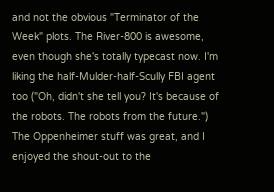and not the obvious "Terminator of the Week" plots. The River-800 is awesome, even though she's totally typecast now. I'm liking the half-Mulder-half-Scully FBI agent too ("Oh, didn't she tell you? It's because of the robots. The robots from the future.") The Oppenheimer stuff was great, and I enjoyed the shout-out to the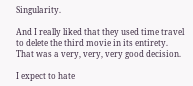Singularity.

And I really liked that they used time travel to delete the third movie in its entirety. That was a very, very, very good decision.

I expect to hate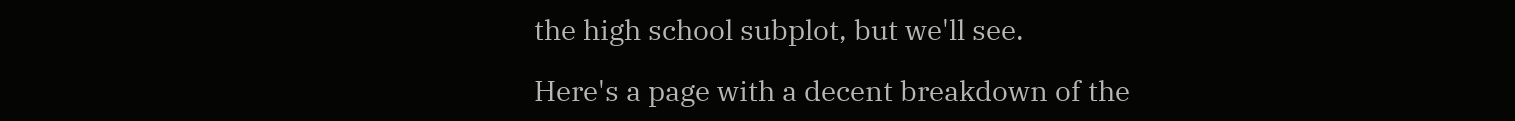the high school subplot, but we'll see.

Here's a page with a decent breakdown of the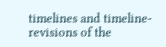timelines and timeline-revisions of the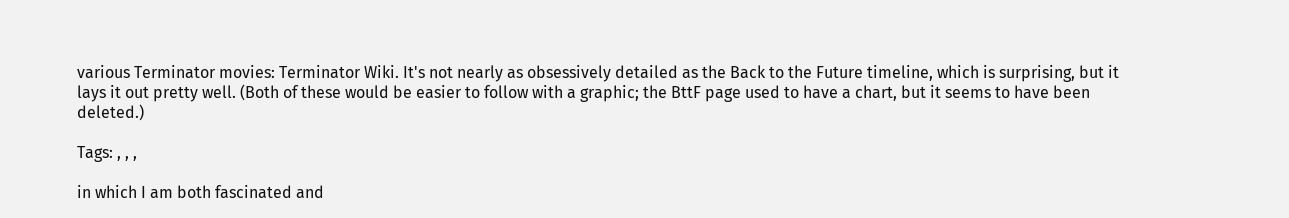various Terminator movies: Terminator Wiki. It's not nearly as obsessively detailed as the Back to the Future timeline, which is surprising, but it lays it out pretty well. (Both of these would be easier to follow with a graphic; the BttF page used to have a chart, but it seems to have been deleted.)

Tags: , , ,

in which I am both fascinated and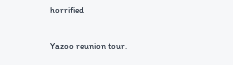horrified

Yazoo reunion tour.